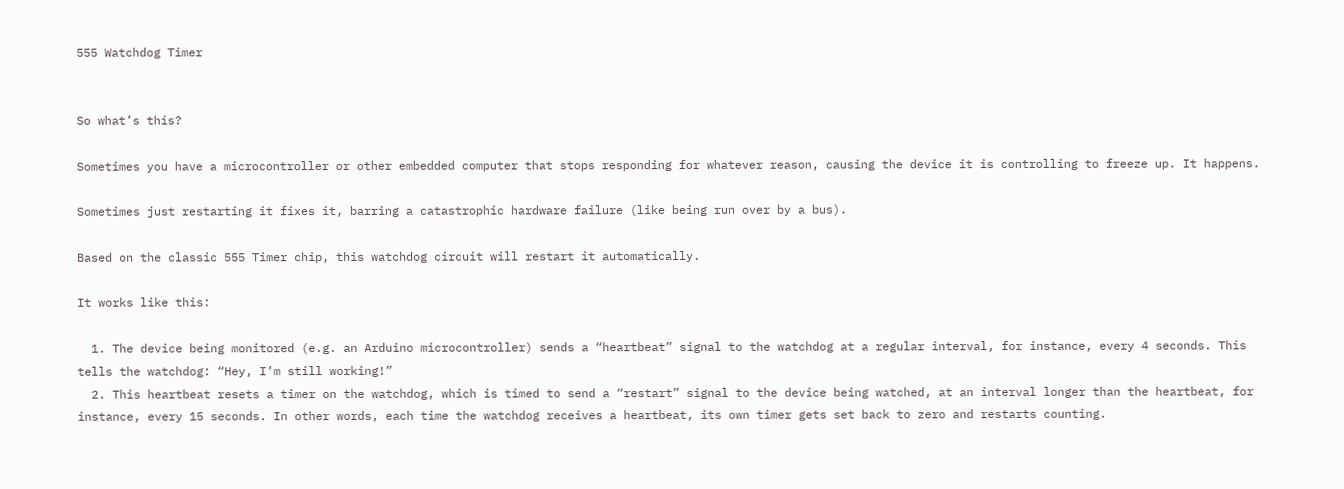555 Watchdog Timer


So what’s this?

Sometimes you have a microcontroller or other embedded computer that stops responding for whatever reason, causing the device it is controlling to freeze up. It happens.

Sometimes just restarting it fixes it, barring a catastrophic hardware failure (like being run over by a bus).

Based on the classic 555 Timer chip, this watchdog circuit will restart it automatically.

It works like this:

  1. The device being monitored (e.g. an Arduino microcontroller) sends a “heartbeat” signal to the watchdog at a regular interval, for instance, every 4 seconds. This tells the watchdog: “Hey, I’m still working!”
  2. This heartbeat resets a timer on the watchdog, which is timed to send a “restart” signal to the device being watched, at an interval longer than the heartbeat, for instance, every 15 seconds. In other words, each time the watchdog receives a heartbeat, its own timer gets set back to zero and restarts counting.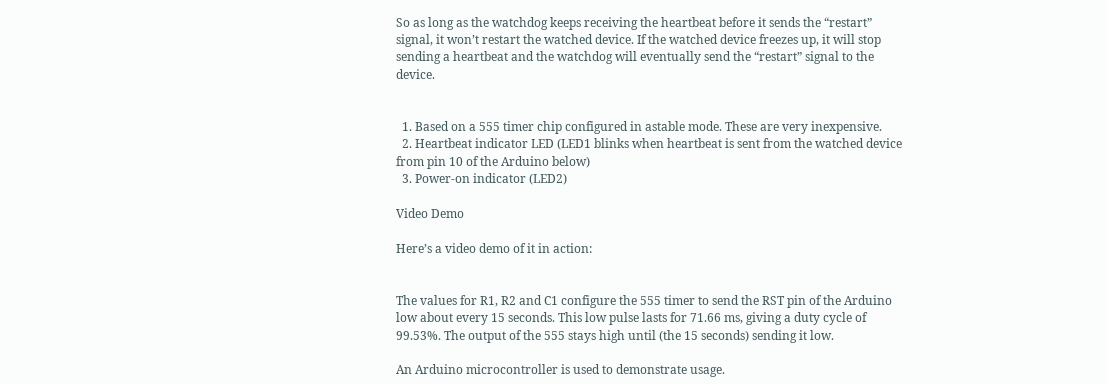So as long as the watchdog keeps receiving the heartbeat before it sends the “restart” signal, it won’t restart the watched device. If the watched device freezes up, it will stop sending a heartbeat and the watchdog will eventually send the “restart” signal to the device.


  1. Based on a 555 timer chip configured in astable mode. These are very inexpensive.
  2. Heartbeat indicator LED (LED1 blinks when heartbeat is sent from the watched device from pin 10 of the Arduino below)
  3. Power-on indicator (LED2)

Video Demo

Here’s a video demo of it in action:


The values for R1, R2 and C1 configure the 555 timer to send the RST pin of the Arduino low about every 15 seconds. This low pulse lasts for 71.66 ms, giving a duty cycle of 99.53%. The output of the 555 stays high until (the 15 seconds) sending it low.

An Arduino microcontroller is used to demonstrate usage.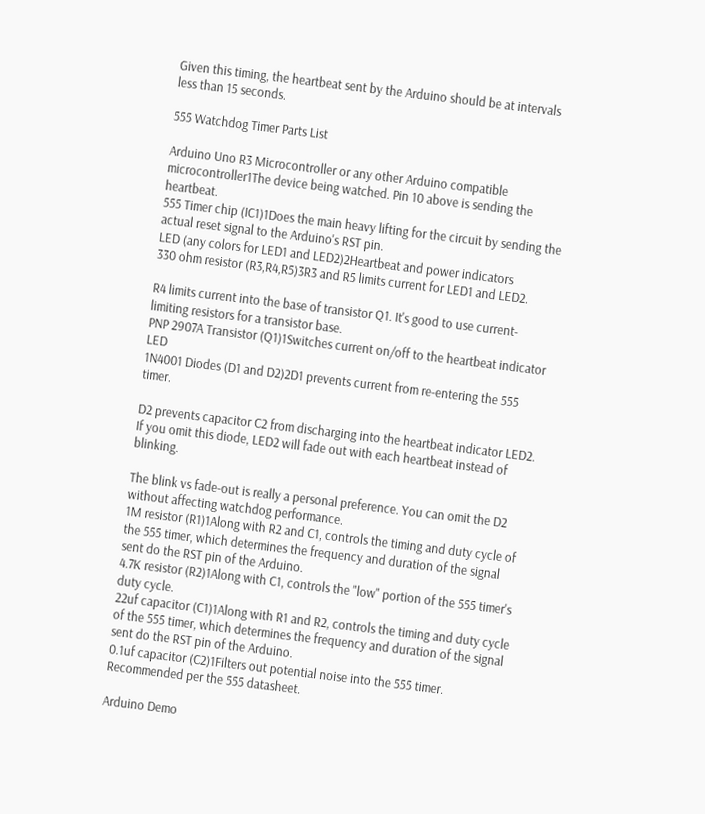Given this timing, the heartbeat sent by the Arduino should be at intervals less than 15 seconds.

555 Watchdog Timer Parts List

Arduino Uno R3 Microcontroller or any other Arduino compatible microcontroller1The device being watched. Pin 10 above is sending the heartbeat.
555 Timer chip (IC1)1Does the main heavy lifting for the circuit by sending the actual reset signal to the Arduino's RST pin.
LED (any colors for LED1 and LED2)2Heartbeat and power indicators
330 ohm resistor (R3,R4,R5)3R3 and R5 limits current for LED1 and LED2.

R4 limits current into the base of transistor Q1. It's good to use current-limiting resistors for a transistor base.
PNP 2907A Transistor (Q1)1Switches current on/off to the heartbeat indicator LED
1N4001 Diodes (D1 and D2)2D1 prevents current from re-entering the 555 timer.

D2 prevents capacitor C2 from discharging into the heartbeat indicator LED2. If you omit this diode, LED2 will fade out with each heartbeat instead of blinking.

The blink vs fade-out is really a personal preference. You can omit the D2 without affecting watchdog performance.
1M resistor (R1)1Along with R2 and C1, controls the timing and duty cycle of the 555 timer, which determines the frequency and duration of the signal sent do the RST pin of the Arduino.
4.7K resistor (R2)1Along with C1, controls the "low" portion of the 555 timer's duty cycle.
22uf capacitor (C1)1Along with R1 and R2, controls the timing and duty cycle of the 555 timer, which determines the frequency and duration of the signal sent do the RST pin of the Arduino.
0.1uf capacitor (C2)1Filters out potential noise into the 555 timer. Recommended per the 555 datasheet.

Arduino Demo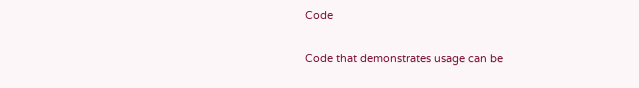Code

Code that demonstrates usage can be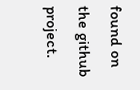found on the github project.